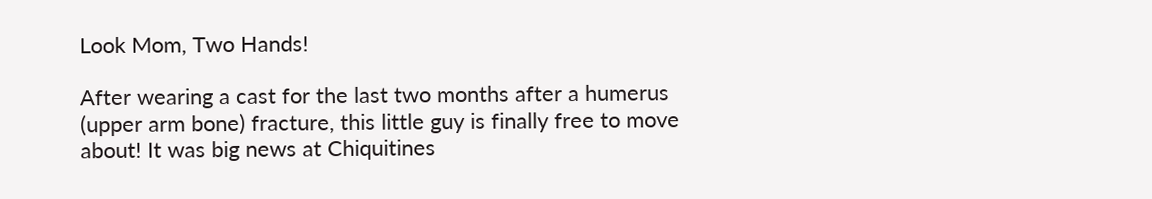Look Mom, Two Hands!

After wearing a cast for the last two months after a humerus (upper arm bone) fracture, this little guy is finally free to move about! It was big news at Chiquitines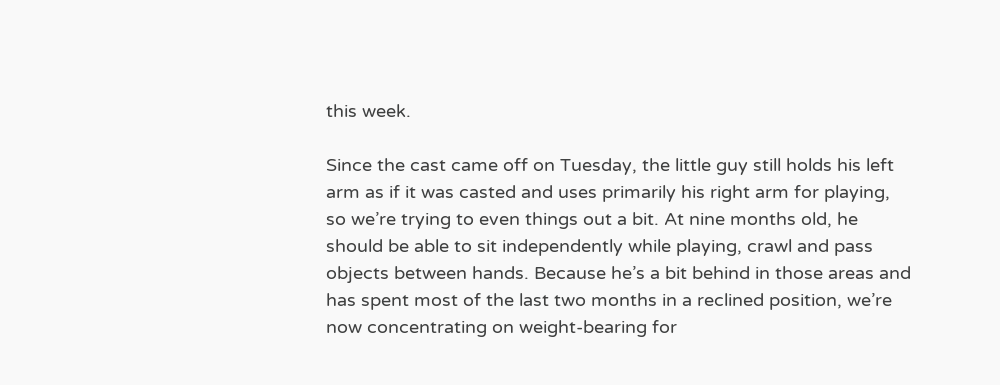this week.

Since the cast came off on Tuesday, the little guy still holds his left arm as if it was casted and uses primarily his right arm for playing, so we’re trying to even things out a bit. At nine months old, he should be able to sit independently while playing, crawl and pass objects between hands. Because he’s a bit behind in those areas and has spent most of the last two months in a reclined position, we’re now concentrating on weight-bearing for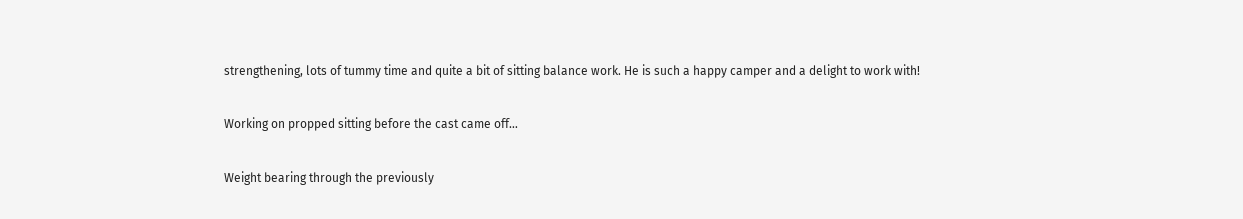strengthening, lots of tummy time and quite a bit of sitting balance work. He is such a happy camper and a delight to work with!

Working on propped sitting before the cast came off…

Weight bearing through the previously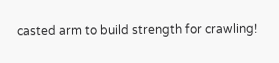casted arm to build strength for crawling!